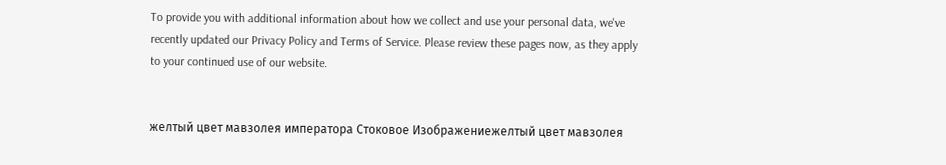To provide you with additional information about how we collect and use your personal data, we've recently updated our Privacy Policy and Terms of Service. Please review these pages now, as they apply to your continued use of our website.


желтый цвет мавзолея императора Стоковое Изображениежелтый цвет мавзолея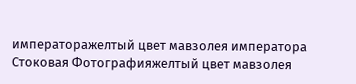императоражелтый цвет мавзолея императора Стоковая Фотографияжелтый цвет мавзолея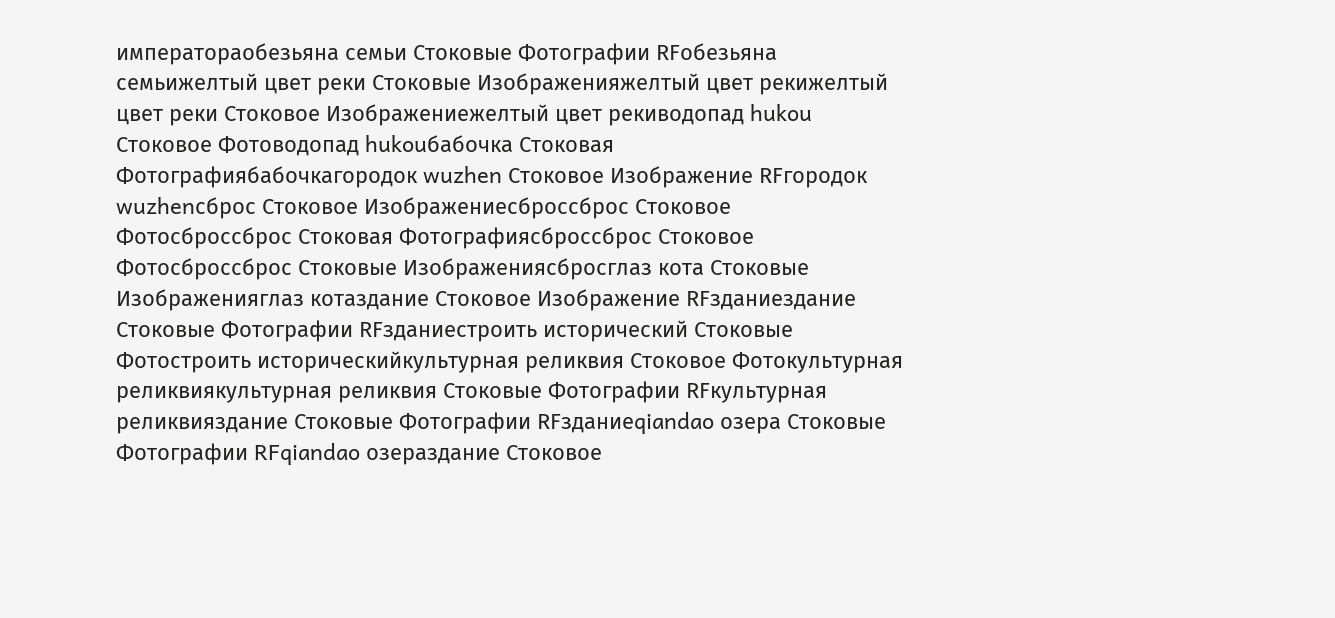императораобезьяна семьи Стоковые Фотографии RFобезьяна семьижелтый цвет реки Стоковые Изображенияжелтый цвет рекижелтый цвет реки Стоковое Изображениежелтый цвет рекиводопад hukou Стоковое Фотоводопад hukouбабочка Стоковая Фотографиябабочкагородок wuzhen Стоковое Изображение RFгородок wuzhenсброс Стоковое Изображениесброссброс Стоковое Фотосброссброс Стоковая Фотографиясброссброс Стоковое Фотосброссброс Стоковые Изображениясбросглаз кота Стоковые Изображенияглаз котаздание Стоковое Изображение RFзданиездание Стоковые Фотографии RFзданиестроить исторический Стоковые Фотостроить историческийкультурная реликвия Стоковое Фотокультурная реликвиякультурная реликвия Стоковые Фотографии RFкультурная реликвияздание Стоковые Фотографии RFзданиеqiandao озера Стоковые Фотографии RFqiandao озераздание Стоковое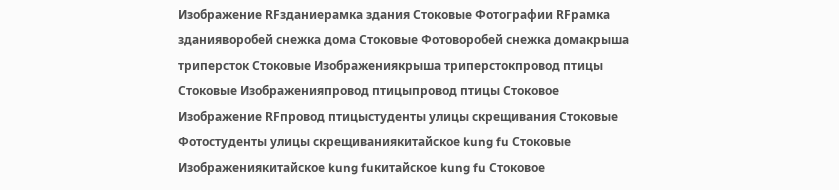Изображение RFзданиерамка здания Стоковые Фотографии RFрамка зданияворобей снежка дома Стоковые Фотоворобей снежка домакрыша триперсток Стоковые Изображениякрыша триперстокпровод птицы Стоковые Изображенияпровод птицыпровод птицы Стоковое Изображение RFпровод птицыстуденты улицы скрещивания Стоковые Фотостуденты улицы скрещиваниякитайское kung fu Стоковые Изображениякитайское kung fuкитайское kung fu Стоковое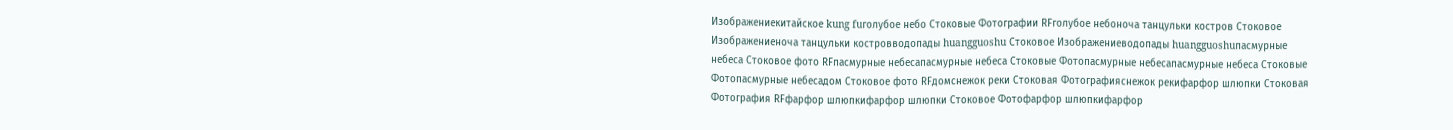Изображениекитайское kung fuголубое небо Стоковые Фотографии RFголубое небоноча танцульки костров Стоковое Изображениеноча танцульки костровводопады huangguoshu Стоковое Изображениеводопады huangguoshuпасмурные небеса Стоковое фото RFпасмурные небесапасмурные небеса Стоковые Фотопасмурные небесапасмурные небеса Стоковые Фотопасмурные небесадом Стоковое фото RFдомснежок реки Стоковая Фотографияснежок рекифарфор шлюпки Стоковая Фотография RFфарфор шлюпкифарфор шлюпки Стоковое Фотофарфор шлюпкифарфор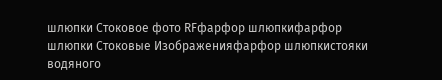шлюпки Стоковое фото RFфарфор шлюпкифарфор шлюпки Стоковые Изображенияфарфор шлюпкистояки водяного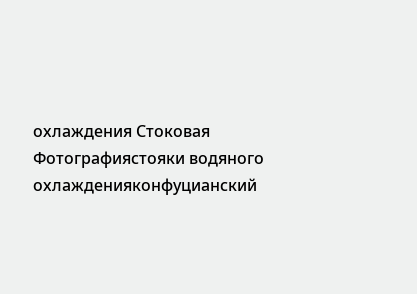охлаждения Стоковая Фотографиястояки водяного охлажденияконфуцианский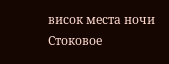висок места ночи Стоковое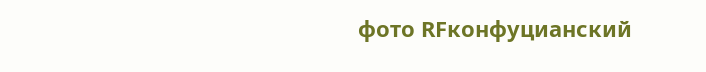фото RFконфуцианский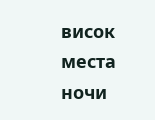висок места ночи